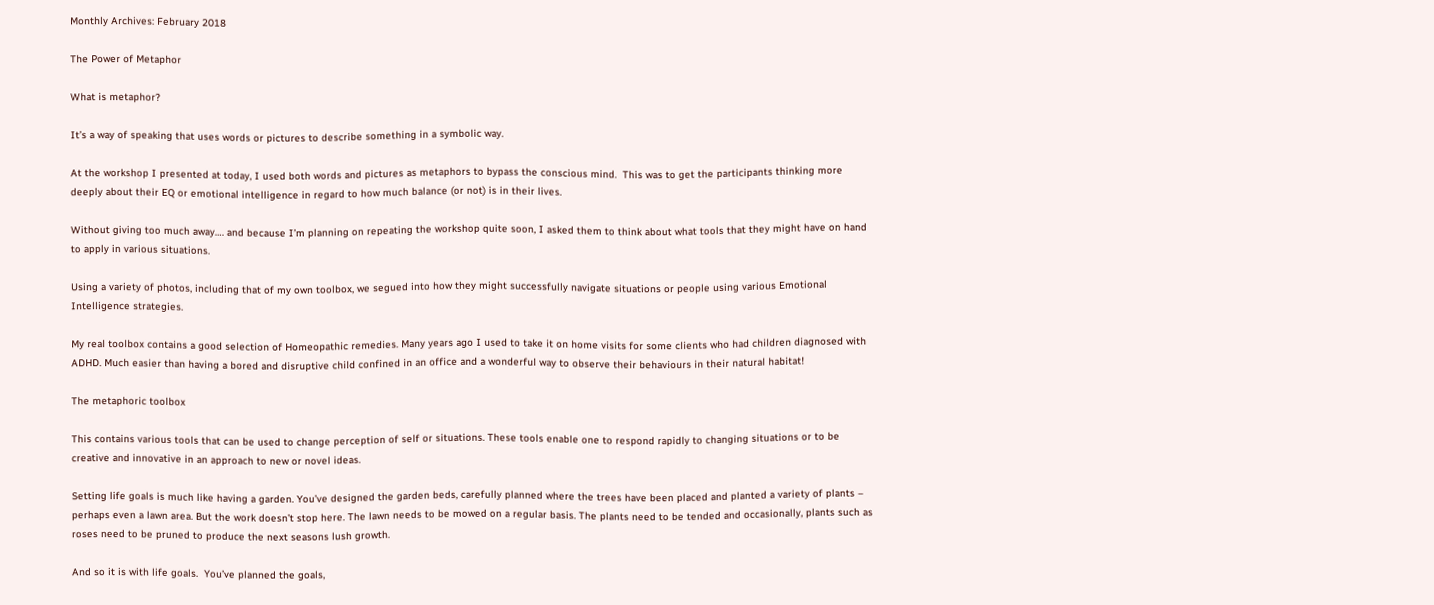Monthly Archives: February 2018

The Power of Metaphor

What is metaphor?

It’s a way of speaking that uses words or pictures to describe something in a symbolic way.

At the workshop I presented at today, I used both words and pictures as metaphors to bypass the conscious mind.  This was to get the participants thinking more deeply about their EQ or emotional intelligence in regard to how much balance (or not) is in their lives.

Without giving too much away…. and because I’m planning on repeating the workshop quite soon, I asked them to think about what tools that they might have on hand to apply in various situations.

Using a variety of photos, including that of my own toolbox, we segued into how they might successfully navigate situations or people using various Emotional Intelligence strategies.

My real toolbox contains a good selection of Homeopathic remedies. Many years ago I used to take it on home visits for some clients who had children diagnosed with ADHD. Much easier than having a bored and disruptive child confined in an office and a wonderful way to observe their behaviours in their natural habitat!

The metaphoric toolbox

This contains various tools that can be used to change perception of self or situations. These tools enable one to respond rapidly to changing situations or to be creative and innovative in an approach to new or novel ideas.

Setting life goals is much like having a garden. You’ve designed the garden beds, carefully planned where the trees have been placed and planted a variety of plants – perhaps even a lawn area. But the work doesn’t stop here. The lawn needs to be mowed on a regular basis. The plants need to be tended and occasionally, plants such as roses need to be pruned to produce the next seasons lush growth.

And so it is with life goals.  You’ve planned the goals,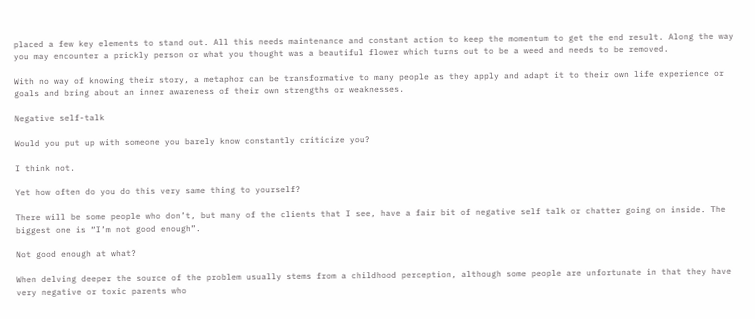placed a few key elements to stand out. All this needs maintenance and constant action to keep the momentum to get the end result. Along the way you may encounter a prickly person or what you thought was a beautiful flower which turns out to be a weed and needs to be removed.

With no way of knowing their story, a metaphor can be transformative to many people as they apply and adapt it to their own life experience or goals and bring about an inner awareness of their own strengths or weaknesses.

Negative self-talk

Would you put up with someone you barely know constantly criticize you?

I think not.

Yet how often do you do this very same thing to yourself?

There will be some people who don’t, but many of the clients that I see, have a fair bit of negative self talk or chatter going on inside. The biggest one is “I’m not good enough”.

Not good enough at what?

When delving deeper the source of the problem usually stems from a childhood perception, although some people are unfortunate in that they have very negative or toxic parents who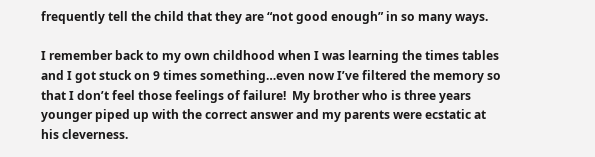frequently tell the child that they are “not good enough” in so many ways.

I remember back to my own childhood when I was learning the times tables and I got stuck on 9 times something…even now I’ve filtered the memory so that I don’t feel those feelings of failure!  My brother who is three years younger piped up with the correct answer and my parents were ecstatic at his cleverness.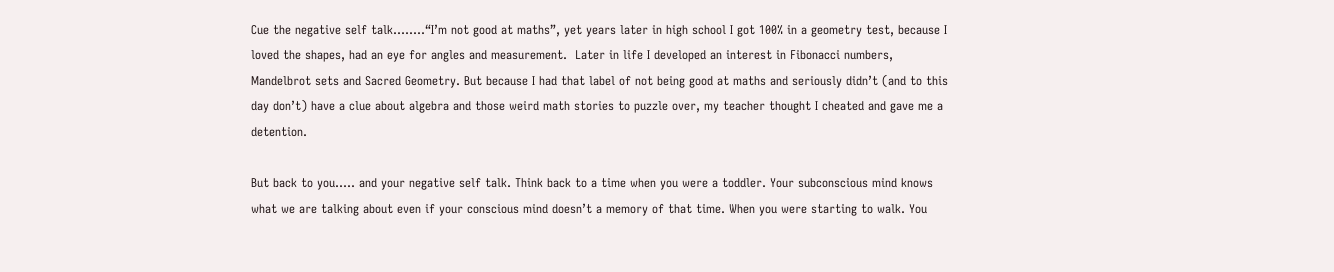Cue the negative self talk.…….“I’m not good at maths”, yet years later in high school I got 100% in a geometry test, because I loved the shapes, had an eye for angles and measurement.  Later in life I developed an interest in Fibonacci numbers, Mandelbrot sets and Sacred Geometry. But because I had that label of not being good at maths and seriously didn’t (and to this day don’t) have a clue about algebra and those weird math stories to puzzle over, my teacher thought I cheated and gave me a detention.

But back to you….. and your negative self talk. Think back to a time when you were a toddler. Your subconscious mind knows what we are talking about even if your conscious mind doesn’t a memory of that time. When you were starting to walk. You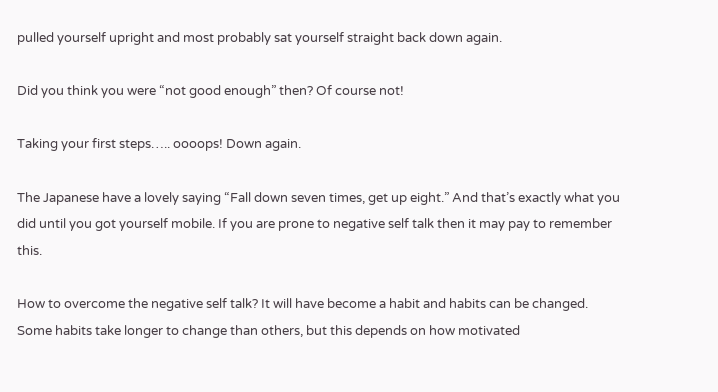pulled yourself upright and most probably sat yourself straight back down again.

Did you think you were “not good enough” then? Of course not!

Taking your first steps….. oooops! Down again.

The Japanese have a lovely saying “Fall down seven times, get up eight.” And that’s exactly what you did until you got yourself mobile. If you are prone to negative self talk then it may pay to remember this.

How to overcome the negative self talk? It will have become a habit and habits can be changed. Some habits take longer to change than others, but this depends on how motivated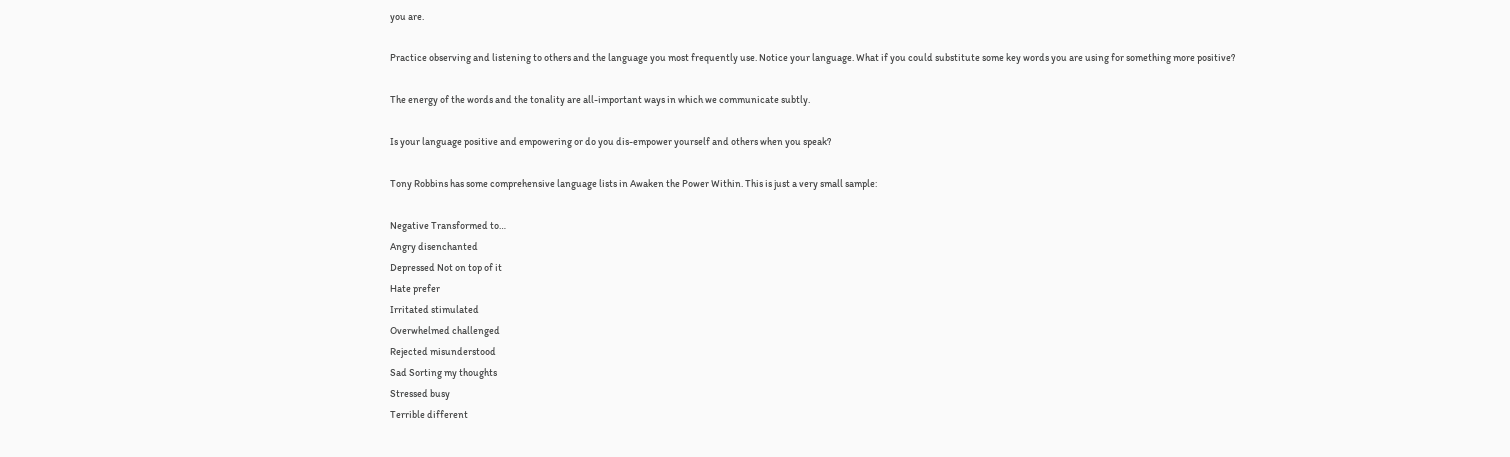you are.

Practice observing and listening to others and the language you most frequently use. Notice your language. What if you could substitute some key words you are using for something more positive?

The energy of the words and the tonality are all-important ways in which we communicate subtly.

Is your language positive and empowering or do you dis-empower yourself and others when you speak?

Tony Robbins has some comprehensive language lists in Awaken the Power Within. This is just a very small sample:

Negative Transformed to…
Angry disenchanted
Depressed Not on top of it
Hate prefer
Irritated stimulated
Overwhelmed challenged
Rejected misunderstood
Sad Sorting my thoughts
Stressed busy
Terrible different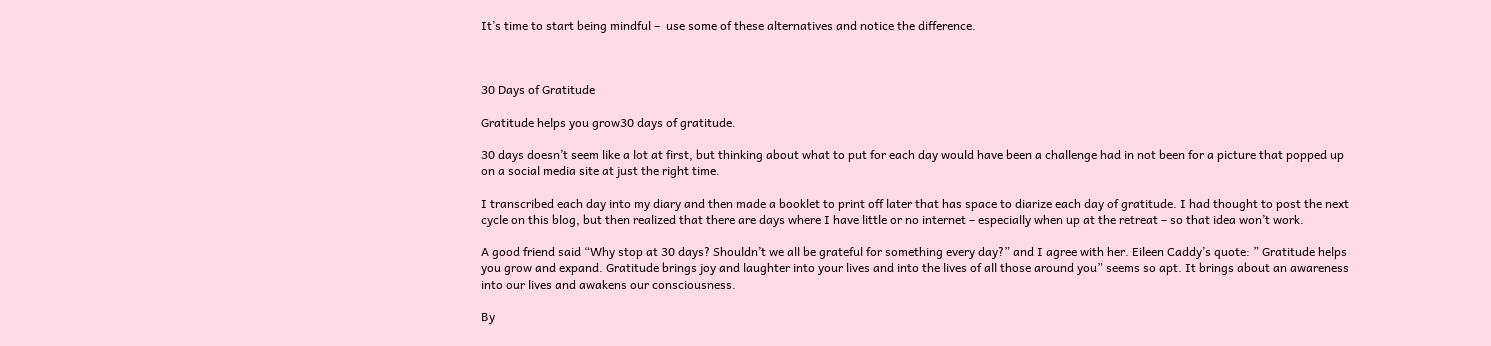It’s time to start being mindful –  use some of these alternatives and notice the difference.



30 Days of Gratitude

Gratitude helps you grow30 days of gratitude.

30 days doesn’t seem like a lot at first, but thinking about what to put for each day would have been a challenge had in not been for a picture that popped up on a social media site at just the right time.

I transcribed each day into my diary and then made a booklet to print off later that has space to diarize each day of gratitude. I had thought to post the next cycle on this blog, but then realized that there are days where I have little or no internet – especially when up at the retreat – so that idea won’t work.

A good friend said “Why stop at 30 days? Shouldn’t we all be grateful for something every day?” and I agree with her. Eileen Caddy’s quote: ” Gratitude helps you grow and expand. Gratitude brings joy and laughter into your lives and into the lives of all those around you” seems so apt. It brings about an awareness into our lives and awakens our consciousness.

By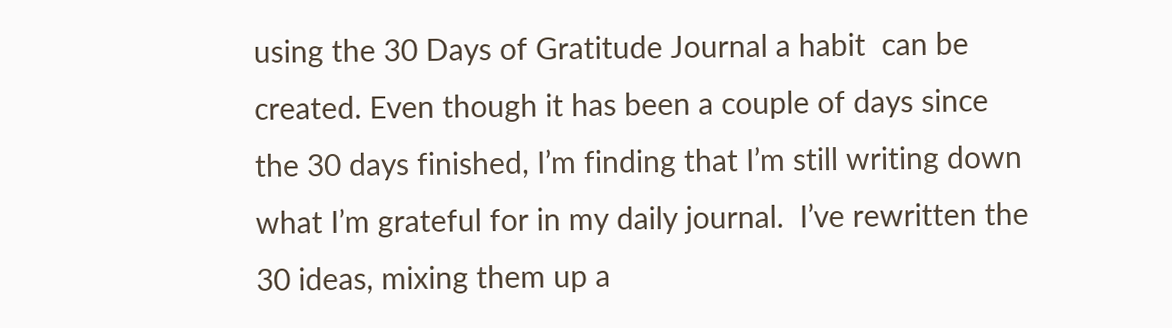using the 30 Days of Gratitude Journal a habit  can be created. Even though it has been a couple of days since the 30 days finished, I’m finding that I’m still writing down what I’m grateful for in my daily journal.  I’ve rewritten the 30 ideas, mixing them up a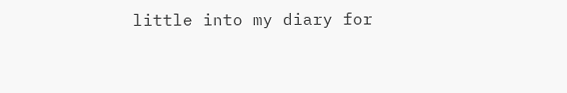little into my diary for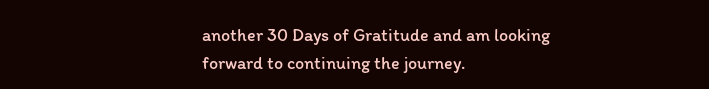another 30 Days of Gratitude and am looking forward to continuing the journey.